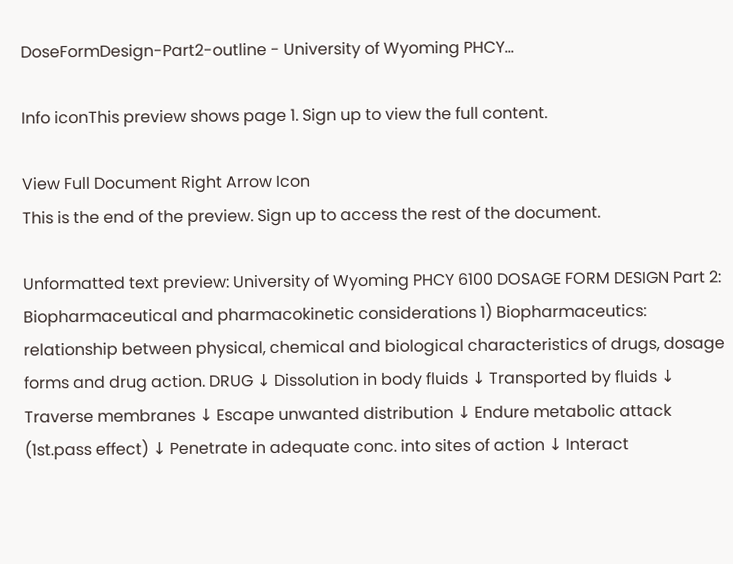DoseFormDesign-Part2-outline - University of Wyoming PHCY...

Info iconThis preview shows page 1. Sign up to view the full content.

View Full Document Right Arrow Icon
This is the end of the preview. Sign up to access the rest of the document.

Unformatted text preview: University of Wyoming PHCY 6100 DOSAGE FORM DESIGN Part 2: Biopharmaceutical and pharmacokinetic considerations 1) Biopharmaceutics: relationship between physical, chemical and biological characteristics of drugs, dosage forms and drug action. DRUG ↓ Dissolution in body fluids ↓ Transported by fluids ↓ Traverse membranes ↓ Escape unwanted distribution ↓ Endure metabolic attack (1st.pass effect) ↓ Penetrate in adequate conc. into sites of action ↓ Interact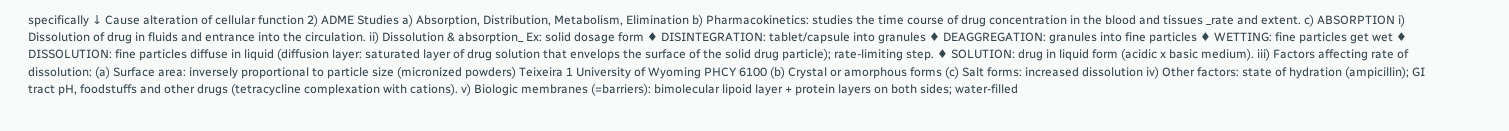specifically ↓ Cause alteration of cellular function 2) ADME Studies a) Absorption, Distribution, Metabolism, Elimination b) Pharmacokinetics: studies the time course of drug concentration in the blood and tissues _rate and extent. c) ABSORPTION i) Dissolution of drug in fluids and entrance into the circulation. ii) Dissolution & absorption_ Ex: solid dosage form ♦ DISINTEGRATION: tablet/capsule into granules ♦ DEAGGREGATION: granules into fine particles ♦ WETTING: fine particles get wet ♦ DISSOLUTION: fine particles diffuse in liquid (diffusion layer: saturated layer of drug solution that envelops the surface of the solid drug particle); rate-limiting step. ♦ SOLUTION: drug in liquid form (acidic x basic medium). iii) Factors affecting rate of dissolution: (a) Surface area: inversely proportional to particle size (micronized powders) Teixeira 1 University of Wyoming PHCY 6100 (b) Crystal or amorphous forms (c) Salt forms: increased dissolution iv) Other factors: state of hydration (ampicillin); GI tract pH, foodstuffs and other drugs (tetracycline complexation with cations). v) Biologic membranes (=barriers): bimolecular lipoid layer + protein layers on both sides; water-filled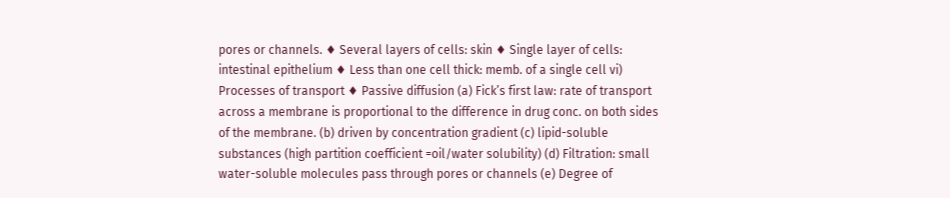pores or channels. ♦ Several layers of cells: skin ♦ Single layer of cells: intestinal epithelium ♦ Less than one cell thick: memb. of a single cell vi) Processes of transport ♦ Passive diffusion (a) Fick’s first law: rate of transport across a membrane is proportional to the difference in drug conc. on both sides of the membrane. (b) driven by concentration gradient (c) lipid-soluble substances (high partition coefficient =oil/water solubility) (d) Filtration: small water-soluble molecules pass through pores or channels (e) Degree of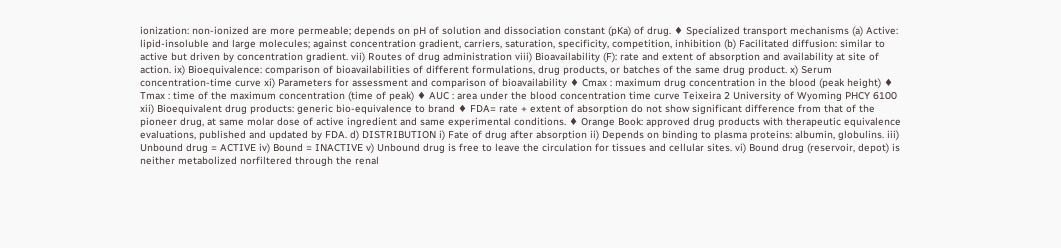ionization: non-ionized are more permeable; depends on pH of solution and dissociation constant (pKa) of drug. ♦ Specialized transport mechanisms (a) Active: lipid-insoluble and large molecules; against concentration gradient, carriers, saturation, specificity, competition, inhibition (b) Facilitated diffusion: similar to active but driven by concentration gradient. vii) Routes of drug administration viii) Bioavailability (F): rate and extent of absorption and availability at site of action. ix) Bioequivalence: comparison of bioavailabilities of different formulations, drug products, or batches of the same drug product. x) Serum concentration-time curve xi) Parameters for assessment and comparison of bioavailability ♦ Cmax : maximum drug concentration in the blood (peak height) ♦ Tmax : time of the maximum concentration (time of peak) ♦ AUC : area under the blood concentration time curve Teixeira 2 University of Wyoming PHCY 6100 xii) Bioequivalent drug products: generic bio-equivalence to brand ♦ FDA= rate + extent of absorption do not show significant difference from that of the pioneer drug, at same molar dose of active ingredient and same experimental conditions. ♦ Orange Book: approved drug products with therapeutic equivalence evaluations, published and updated by FDA. d) DISTRIBUTION i) Fate of drug after absorption ii) Depends on binding to plasma proteins: albumin, globulins. iii) Unbound drug = ACTIVE iv) Bound = INACTIVE v) Unbound drug is free to leave the circulation for tissues and cellular sites. vi) Bound drug (reservoir, depot) is neither metabolized norfiltered through the renal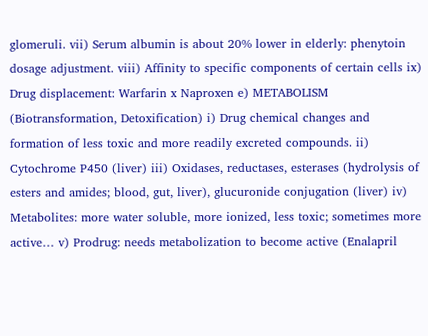glomeruli. vii) Serum albumin is about 20% lower in elderly: phenytoin dosage adjustment. viii) Affinity to specific components of certain cells ix) Drug displacement: Warfarin x Naproxen e) METABOLISM (Biotransformation, Detoxification) i) Drug chemical changes and formation of less toxic and more readily excreted compounds. ii) Cytochrome P450 (liver) iii) Oxidases, reductases, esterases (hydrolysis of esters and amides; blood, gut, liver), glucuronide conjugation (liver) iv) Metabolites: more water soluble, more ionized, less toxic; sometimes more active… v) Prodrug: needs metabolization to become active (Enalapril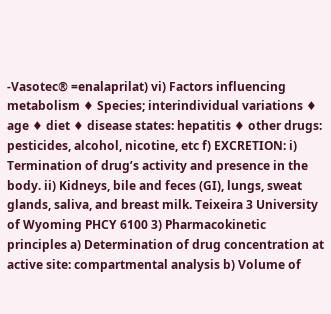-Vasotec® =enalaprilat) vi) Factors influencing metabolism ♦ Species; interindividual variations ♦ age ♦ diet ♦ disease states: hepatitis ♦ other drugs: pesticides, alcohol, nicotine, etc f) EXCRETION: i) Termination of drug’s activity and presence in the body. ii) Kidneys, bile and feces (GI), lungs, sweat glands, saliva, and breast milk. Teixeira 3 University of Wyoming PHCY 6100 3) Pharmacokinetic principles a) Determination of drug concentration at active site: compartmental analysis b) Volume of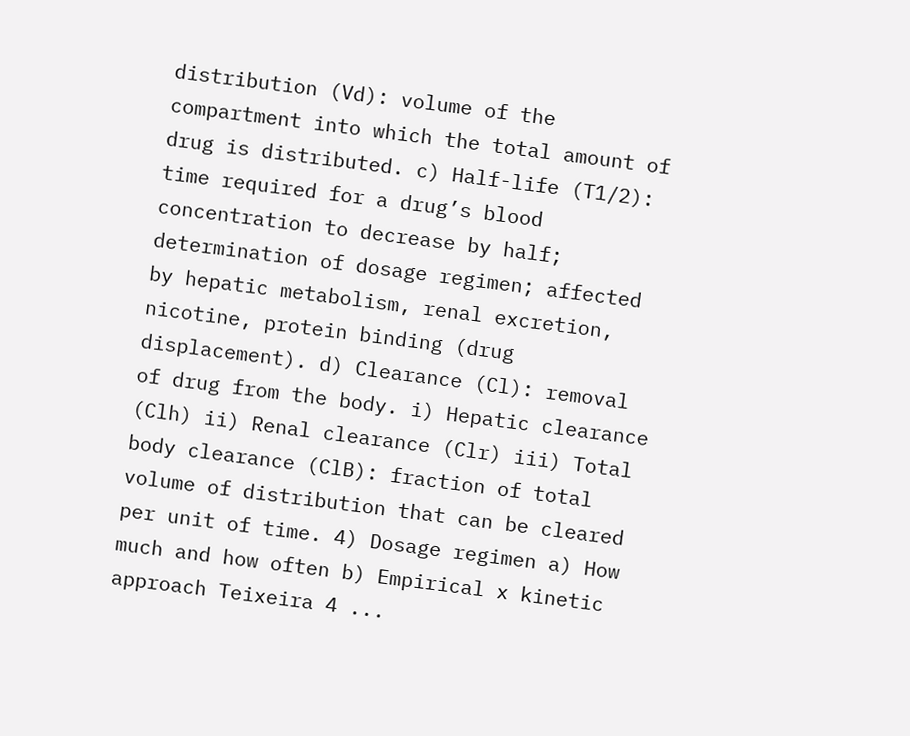distribution (Vd): volume of the compartment into which the total amount of drug is distributed. c) Half-life (T1/2): time required for a drug’s blood concentration to decrease by half; determination of dosage regimen; affected by hepatic metabolism, renal excretion, nicotine, protein binding (drug displacement). d) Clearance (Cl): removal of drug from the body. i) Hepatic clearance (Clh) ii) Renal clearance (Clr) iii) Total body clearance (ClB): fraction of total volume of distribution that can be cleared per unit of time. 4) Dosage regimen a) How much and how often b) Empirical x kinetic approach Teixeira 4 ...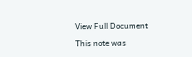View Full Document

This note was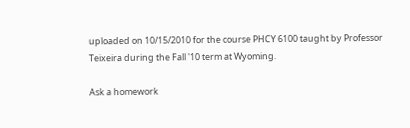uploaded on 10/15/2010 for the course PHCY 6100 taught by Professor Teixeira during the Fall '10 term at Wyoming.

Ask a homework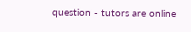question - tutors are online